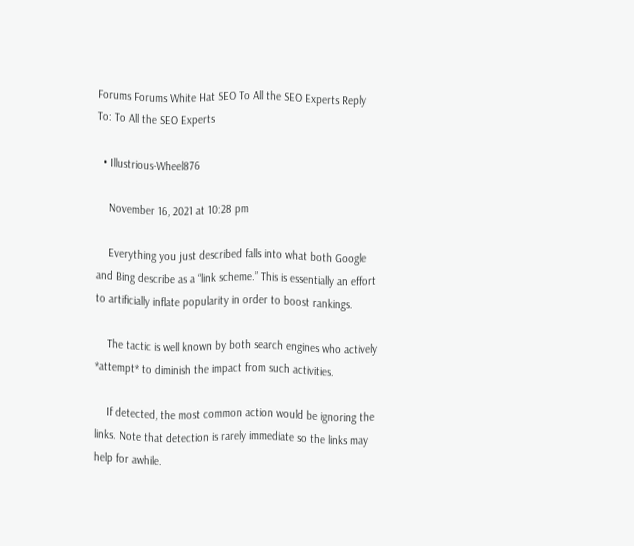Forums Forums White Hat SEO To All the SEO Experts Reply To: To All the SEO Experts

  • Illustrious-Wheel876

    November 16, 2021 at 10:28 pm

    Everything you just described falls into what both Google and Bing describe as a “link scheme.” This is essentially an effort to artificially inflate popularity in order to boost rankings.

    The tactic is well known by both search engines who actively *attempt* to diminish the impact from such activities.

    If detected, the most common action would be ignoring the links. Note that detection is rarely immediate so the links may help for awhile.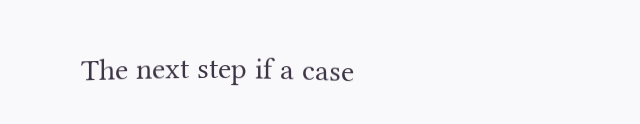The next step if a case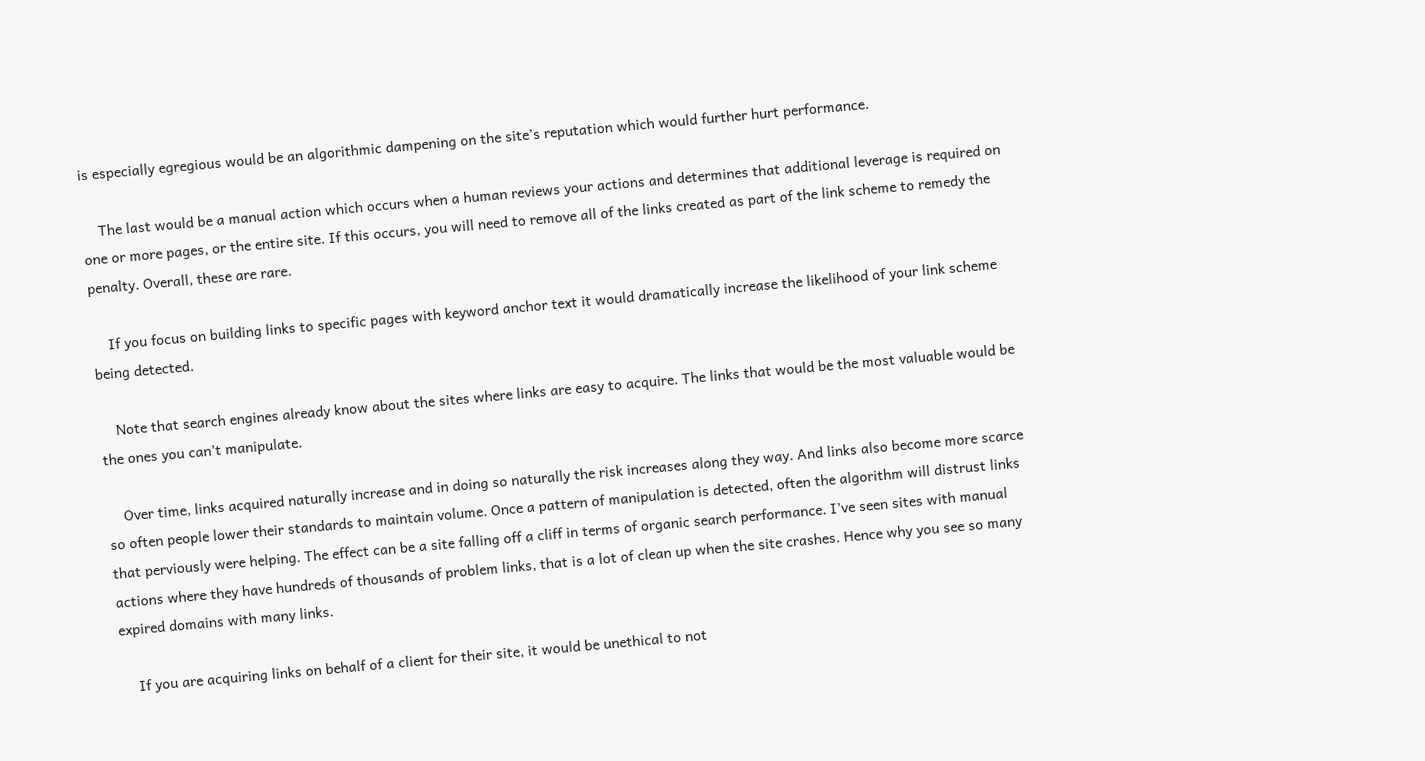is especially egregious would be an algorithmic dampening on the site’s reputation which would further hurt performance.

    The last would be a manual action which occurs when a human reviews your actions and determines that additional leverage is required on one or more pages, or the entire site. If this occurs, you will need to remove all of the links created as part of the link scheme to remedy the penalty. Overall, these are rare.

    If you focus on building links to specific pages with keyword anchor text it would dramatically increase the likelihood of your link scheme being detected.

    Note that search engines already know about the sites where links are easy to acquire. The links that would be the most valuable would be the ones you can’t manipulate.

    Over time, links acquired naturally increase and in doing so naturally the risk increases along they way. And links also become more scarce so often people lower their standards to maintain volume. Once a pattern of manipulation is detected, often the algorithm will distrust links that perviously were helping. The effect can be a site falling off a cliff in terms of organic search performance. I’ve seen sites with manual actions where they have hundreds of thousands of problem links, that is a lot of clean up when the site crashes. Hence why you see so many expired domains with many links.

    If you are acquiring links on behalf of a client for their site, it would be unethical to not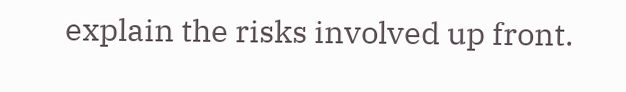explain the risks involved up front.